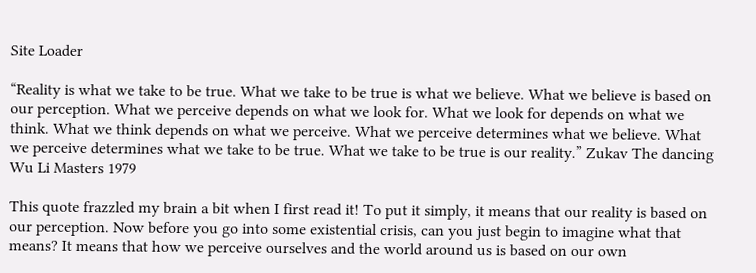Site Loader

“Reality is what we take to be true. What we take to be true is what we believe. What we believe is based on our perception. What we perceive depends on what we look for. What we look for depends on what we think. What we think depends on what we perceive. What we perceive determines what we believe. What we perceive determines what we take to be true. What we take to be true is our reality.” Zukav The dancing Wu Li Masters 1979

This quote frazzled my brain a bit when I first read it! To put it simply, it means that our reality is based on our perception. Now before you go into some existential crisis, can you just begin to imagine what that means? It means that how we perceive ourselves and the world around us is based on our own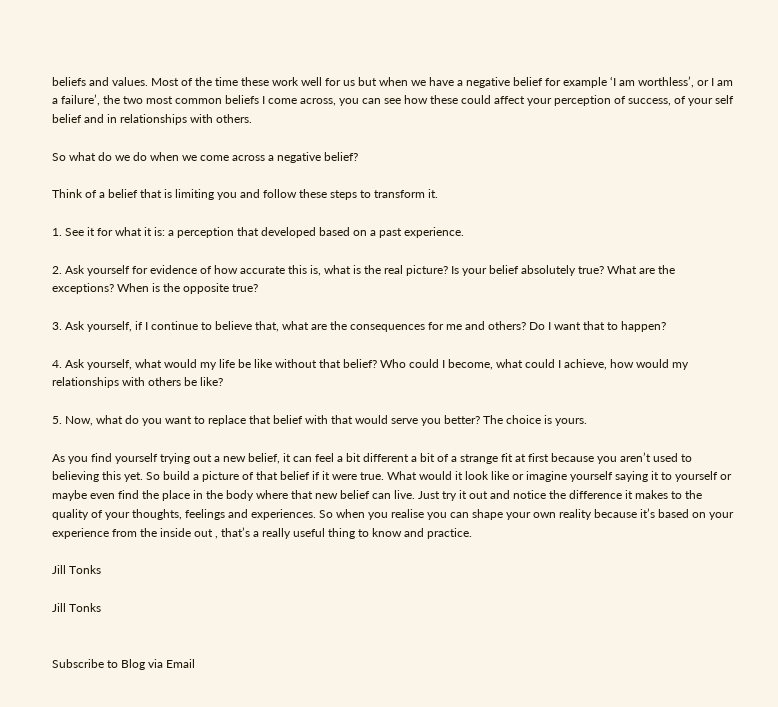beliefs and values. Most of the time these work well for us but when we have a negative belief for example ‘I am worthless’, or I am a failure’, the two most common beliefs I come across, you can see how these could affect your perception of success, of your self belief and in relationships with others.

So what do we do when we come across a negative belief?

Think of a belief that is limiting you and follow these steps to transform it.

1. See it for what it is: a perception that developed based on a past experience.

2. Ask yourself for evidence of how accurate this is, what is the real picture? Is your belief absolutely true? What are the exceptions? When is the opposite true?

3. Ask yourself, if I continue to believe that, what are the consequences for me and others? Do I want that to happen?

4. Ask yourself, what would my life be like without that belief? Who could I become, what could I achieve, how would my relationships with others be like?

5. Now, what do you want to replace that belief with that would serve you better? The choice is yours.

As you find yourself trying out a new belief, it can feel a bit different a bit of a strange fit at first because you aren’t used to believing this yet. So build a picture of that belief if it were true. What would it look like or imagine yourself saying it to yourself or maybe even find the place in the body where that new belief can live. Just try it out and notice the difference it makes to the quality of your thoughts, feelings and experiences. So when you realise you can shape your own reality because it’s based on your experience from the inside out , that’s a really useful thing to know and practice.

Jill Tonks

Jill Tonks


Subscribe to Blog via Email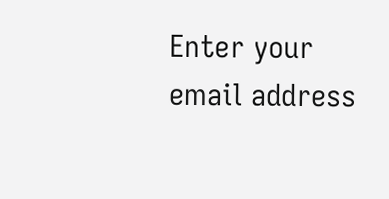Enter your email address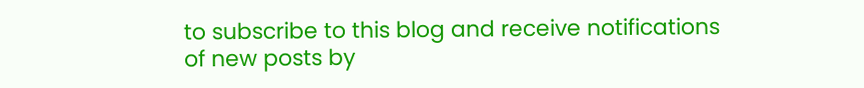to subscribe to this blog and receive notifications of new posts by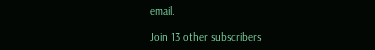email.

Join 13 other subscribers